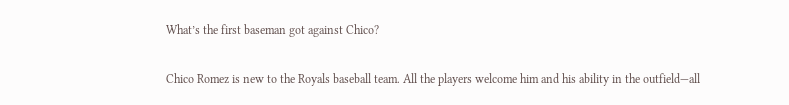What’s the first baseman got against Chico?

Chico Romez is new to the Royals baseball team. All the players welcome him and his ability in the outfield—all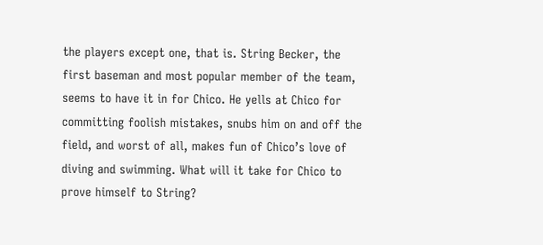the players except one, that is. String Becker, the first baseman and most popular member of the team, seems to have it in for Chico. He yells at Chico for committing foolish mistakes, snubs him on and off the field, and worst of all, makes fun of Chico’s love of diving and swimming. What will it take for Chico to prove himself to String?